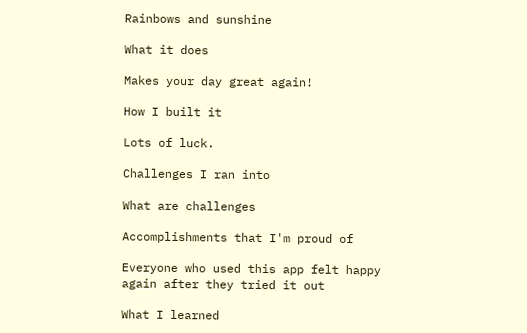Rainbows and sunshine

What it does

Makes your day great again!

How I built it

Lots of luck.

Challenges I ran into

What are challenges

Accomplishments that I'm proud of

Everyone who used this app felt happy again after they tried it out

What I learned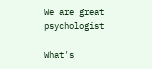We are great psychologist

What's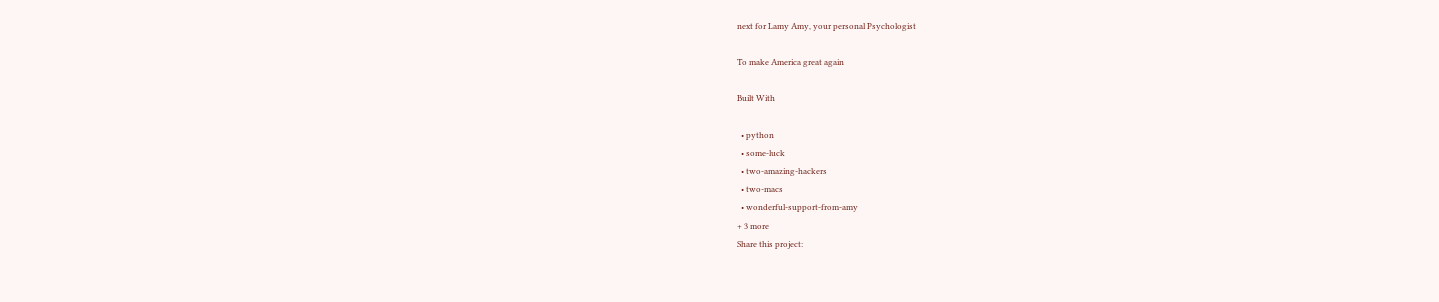next for Lamy Amy, your personal Psychologist

To make America great again

Built With

  • python
  • some-luck
  • two-amazing-hackers
  • two-macs
  • wonderful-support-from-amy
+ 3 more
Share this project: